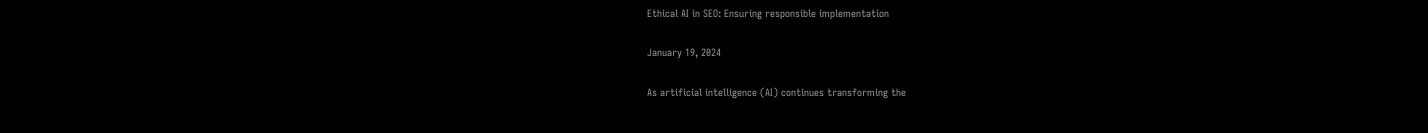Ethical AI in SEO: Ensuring responsible implementation

January 19, 2024

As artificial intelligence (AI) continues transforming the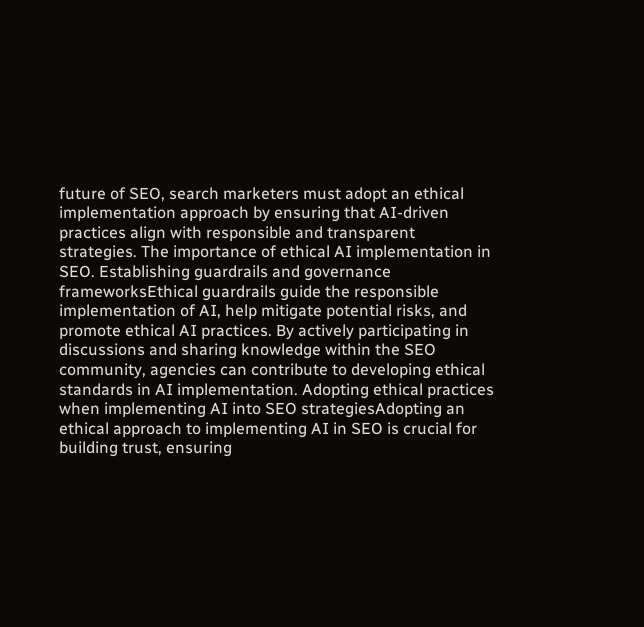future of SEO, search marketers must adopt an ethical implementation approach by ensuring that AI-driven practices align with responsible and transparent strategies. The importance of ethical AI implementation in SEO. Establishing guardrails and governance frameworksEthical guardrails guide the responsible implementation of AI, help mitigate potential risks, and promote ethical AI practices. By actively participating in discussions and sharing knowledge within the SEO community, agencies can contribute to developing ethical standards in AI implementation. Adopting ethical practices when implementing AI into SEO strategiesAdopting an ethical approach to implementing AI in SEO is crucial for building trust, ensuring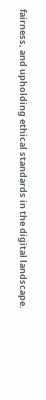fairness, and upholding ethical standards in the digital landscape.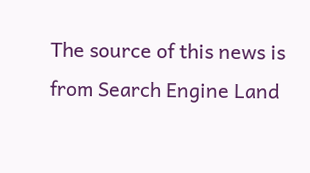The source of this news is from Search Engine Land